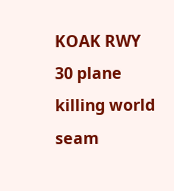KOAK RWY 30 plane killing world seam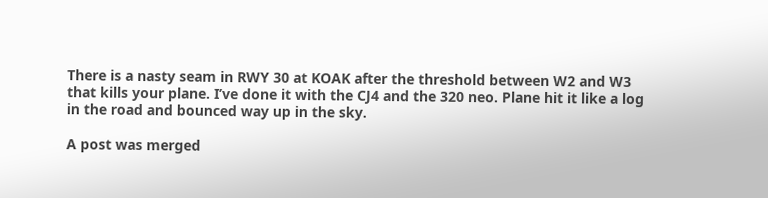There is a nasty seam in RWY 30 at KOAK after the threshold between W2 and W3 that kills your plane. I’ve done it with the CJ4 and the 320 neo. Plane hit it like a log in the road and bounced way up in the sky.

A post was merged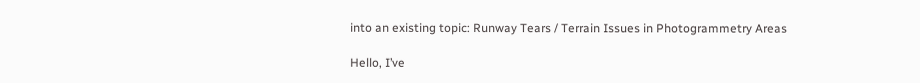into an existing topic: Runway Tears / Terrain Issues in Photogrammetry Areas

Hello, I’ve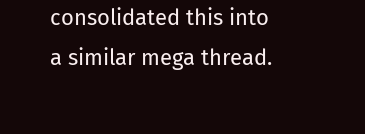consolidated this into a similar mega thread.